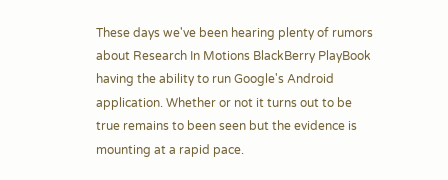These days we've been hearing plenty of rumors about Research In Motions BlackBerry PlayBook having the ability to run Google's Android application. Whether or not it turns out to be true remains to been seen but the evidence is mounting at a rapid pace.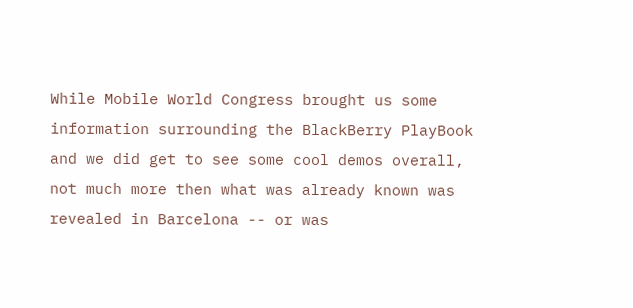While Mobile World Congress brought us some information surrounding the BlackBerry PlayBook and we did get to see some cool demos overall, not much more then what was already known was revealed in Barcelona -- or was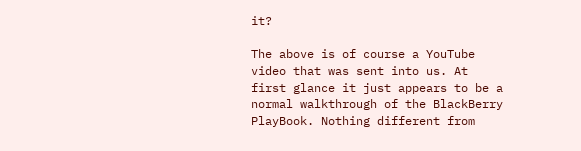it?

The above is of course a YouTube video that was sent into us. At first glance it just appears to be a normal walkthrough of the BlackBerry PlayBook. Nothing different from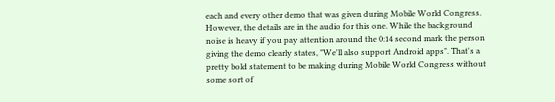each and every other demo that was given during Mobile World Congress. However, the details are in the audio for this one. While the background noise is heavy if you pay attention around the 0:14 second mark the person giving the demo clearly states, "We'll also support Android apps". That's a pretty bold statement to be making during Mobile World Congress without some sort of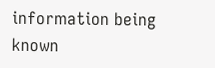information being known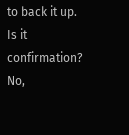to back it up. Is it confirmation? No,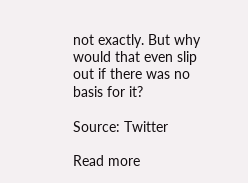not exactly. But why would that even slip out if there was no basis for it?

Source: Twitter

Read more